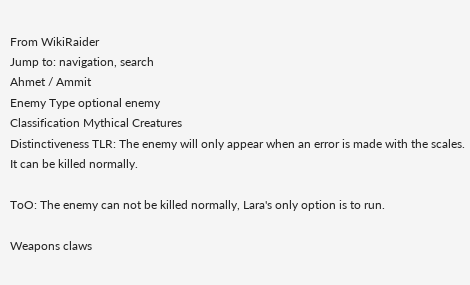From WikiRaider
Jump to: navigation, search
Ahmet / Ammit
Enemy Type optional enemy
Classification Mythical Creatures
Distinctiveness TLR: The enemy will only appear when an error is made with the scales. It can be killed normally.

ToO: The enemy can not be killed normally, Lara's only option is to run.

Weapons claws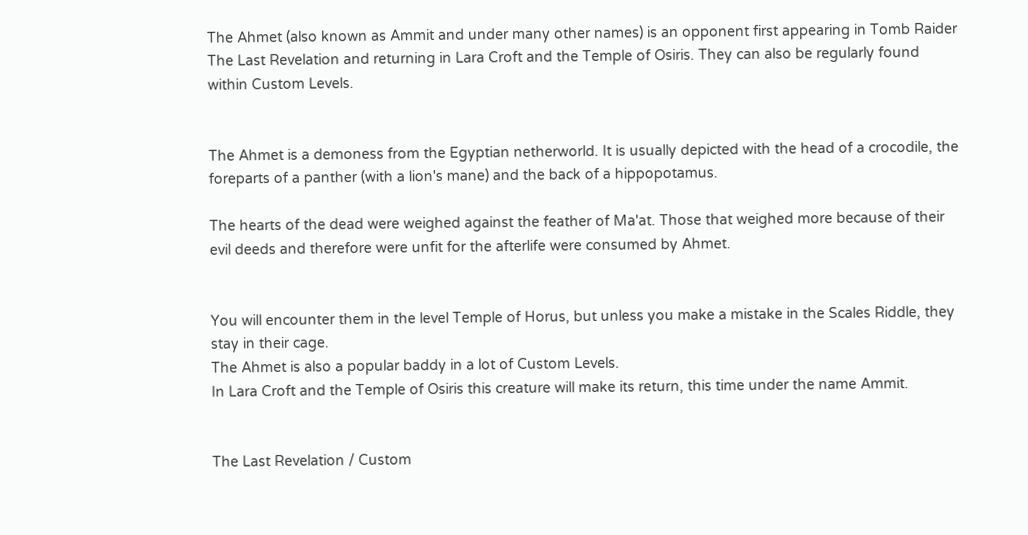The Ahmet (also known as Ammit and under many other names) is an opponent first appearing in Tomb Raider The Last Revelation and returning in Lara Croft and the Temple of Osiris. They can also be regularly found within Custom Levels.


The Ahmet is a demoness from the Egyptian netherworld. It is usually depicted with the head of a crocodile, the foreparts of a panther (with a lion's mane) and the back of a hippopotamus.

The hearts of the dead were weighed against the feather of Ma'at. Those that weighed more because of their evil deeds and therefore were unfit for the afterlife were consumed by Ahmet.


You will encounter them in the level Temple of Horus, but unless you make a mistake in the Scales Riddle, they stay in their cage.
The Ahmet is also a popular baddy in a lot of Custom Levels.
In Lara Croft and the Temple of Osiris this creature will make its return, this time under the name Ammit.


The Last Revelation / Custom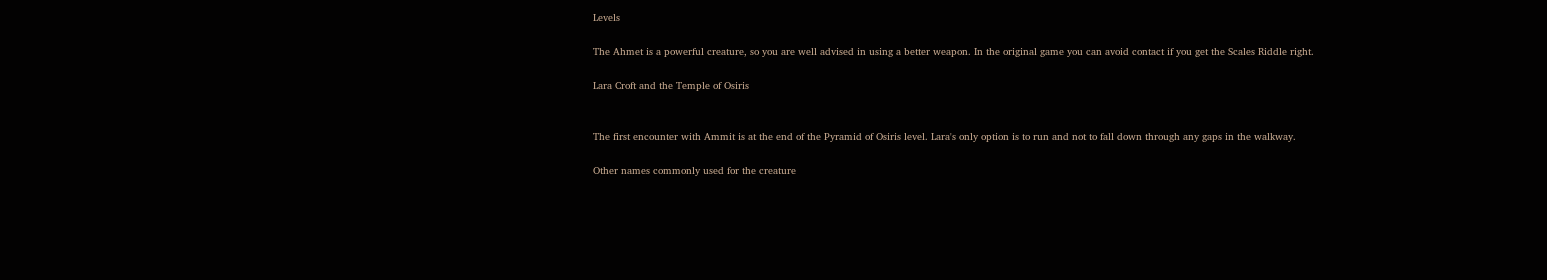Levels

The Ahmet is a powerful creature, so you are well advised in using a better weapon. In the original game you can avoid contact if you get the Scales Riddle right.

Lara Croft and the Temple of Osiris


The first encounter with Ammit is at the end of the Pyramid of Osiris level. Lara's only option is to run and not to fall down through any gaps in the walkway.

Other names commonly used for the creature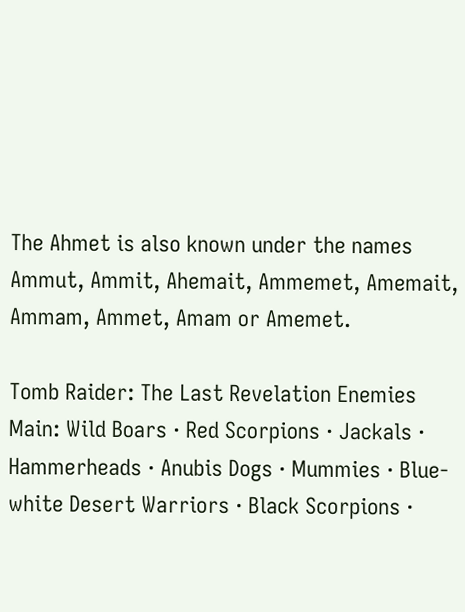The Ahmet is also known under the names Ammut, Ammit, Ahemait, Ammemet, Amemait, Ammam, Ammet, Amam or Amemet.

Tomb Raider: The Last Revelation Enemies
Main: Wild Boars · Red Scorpions · Jackals · Hammerheads · Anubis Dogs · Mummies · Blue-white Desert Warriors · Black Scorpions ·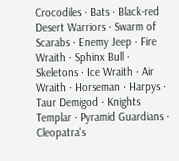Crocodiles · Bats · Black-red Desert Warriors · Swarm of Scarabs · Enemy Jeep · Fire Wraith · Sphinx Bull · Skeletons · Ice Wraith · Air Wraith · Horseman · Harpys · Taur Demigod · Knights Templar · Pyramid Guardians · Cleopatra's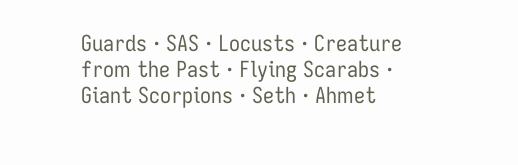Guards · SAS · Locusts · Creature from the Past · Flying Scarabs · Giant Scorpions · Seth · Ahmet